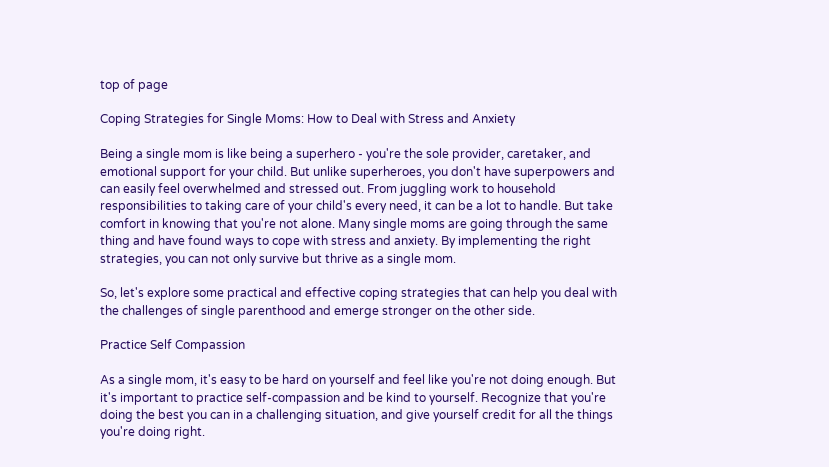top of page

Coping Strategies for Single Moms: How to Deal with Stress and Anxiety

Being a single mom is like being a superhero - you're the sole provider, caretaker, and emotional support for your child. But unlike superheroes, you don't have superpowers and can easily feel overwhelmed and stressed out. From juggling work to household responsibilities to taking care of your child's every need, it can be a lot to handle. But take comfort in knowing that you're not alone. Many single moms are going through the same thing and have found ways to cope with stress and anxiety. By implementing the right strategies, you can not only survive but thrive as a single mom.

So, let's explore some practical and effective coping strategies that can help you deal with the challenges of single parenthood and emerge stronger on the other side.

Practice Self Compassion

As a single mom, it's easy to be hard on yourself and feel like you're not doing enough. But it's important to practice self-compassion and be kind to yourself. Recognize that you're doing the best you can in a challenging situation, and give yourself credit for all the things you're doing right.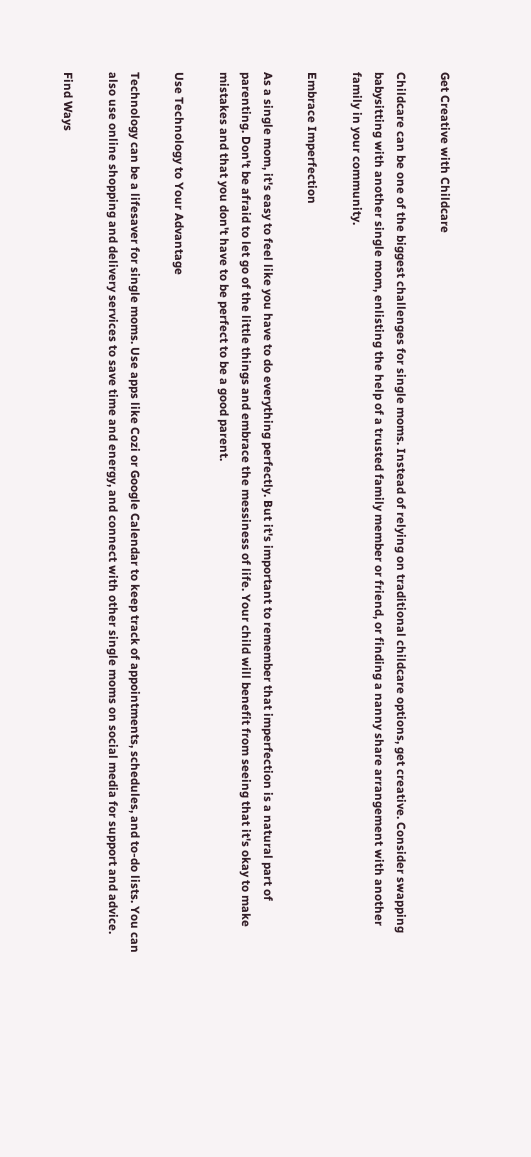Get Creative with Childcare

Childcare can be one of the biggest challenges for single moms. Instead of relying on traditional childcare options, get creative. Consider swapping babysitting with another single mom, enlisting the help of a trusted family member or friend, or finding a nanny share arrangement with another family in your community.

Embrace Imperfection

As a single mom, it's easy to feel like you have to do everything perfectly. But it's important to remember that imperfection is a natural part of parenting. Don't be afraid to let go of the little things and embrace the messiness of life. Your child will benefit from seeing that it's okay to make mistakes and that you don't have to be perfect to be a good parent.

Use Technology to Your Advantage

Technology can be a lifesaver for single moms. Use apps like Cozi or Google Calendar to keep track of appointments, schedules, and to-do lists. You can also use online shopping and delivery services to save time and energy, and connect with other single moms on social media for support and advice.

Find Ways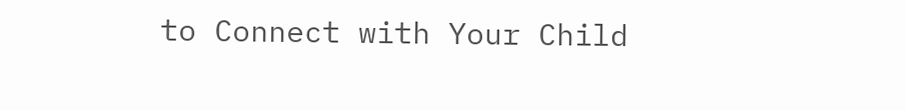to Connect with Your Child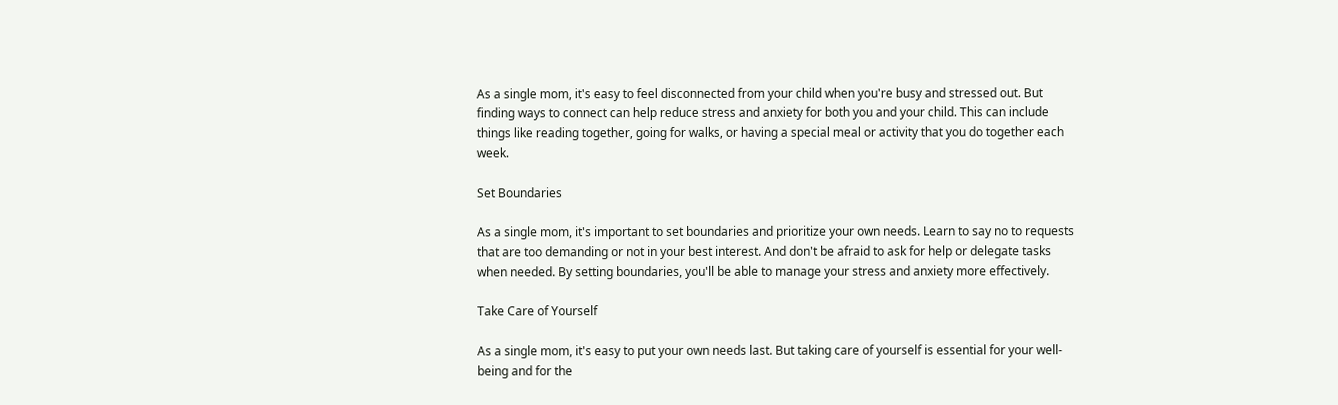As a single mom, it's easy to feel disconnected from your child when you're busy and stressed out. But finding ways to connect can help reduce stress and anxiety for both you and your child. This can include things like reading together, going for walks, or having a special meal or activity that you do together each week.

Set Boundaries

As a single mom, it's important to set boundaries and prioritize your own needs. Learn to say no to requests that are too demanding or not in your best interest. And don't be afraid to ask for help or delegate tasks when needed. By setting boundaries, you'll be able to manage your stress and anxiety more effectively.

Take Care of Yourself

As a single mom, it's easy to put your own needs last. But taking care of yourself is essential for your well-being and for the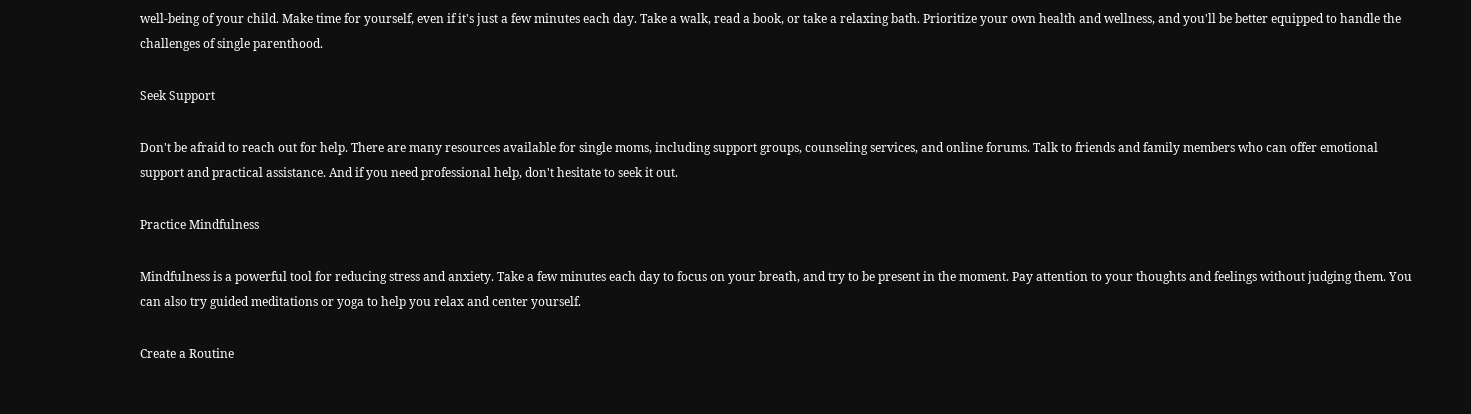well-being of your child. Make time for yourself, even if it's just a few minutes each day. Take a walk, read a book, or take a relaxing bath. Prioritize your own health and wellness, and you'll be better equipped to handle the challenges of single parenthood.

Seek Support

Don't be afraid to reach out for help. There are many resources available for single moms, including support groups, counseling services, and online forums. Talk to friends and family members who can offer emotional support and practical assistance. And if you need professional help, don't hesitate to seek it out.

Practice Mindfulness

Mindfulness is a powerful tool for reducing stress and anxiety. Take a few minutes each day to focus on your breath, and try to be present in the moment. Pay attention to your thoughts and feelings without judging them. You can also try guided meditations or yoga to help you relax and center yourself.

Create a Routine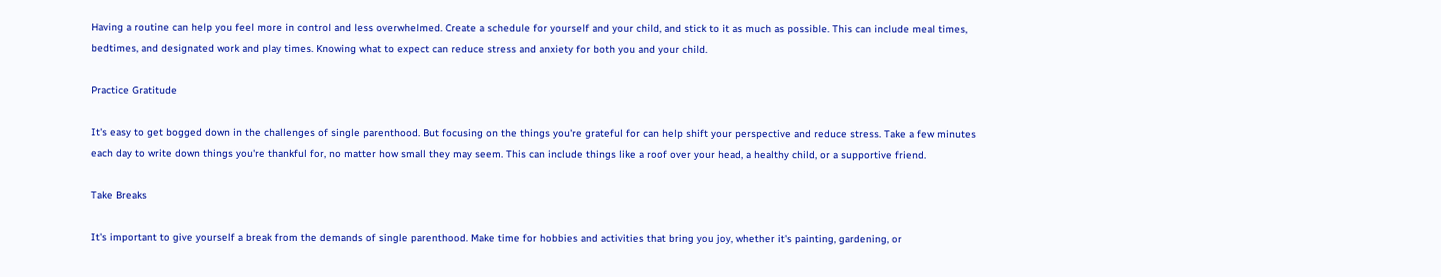Having a routine can help you feel more in control and less overwhelmed. Create a schedule for yourself and your child, and stick to it as much as possible. This can include meal times, bedtimes, and designated work and play times. Knowing what to expect can reduce stress and anxiety for both you and your child.

Practice Gratitude

It's easy to get bogged down in the challenges of single parenthood. But focusing on the things you're grateful for can help shift your perspective and reduce stress. Take a few minutes each day to write down things you're thankful for, no matter how small they may seem. This can include things like a roof over your head, a healthy child, or a supportive friend.

Take Breaks

It's important to give yourself a break from the demands of single parenthood. Make time for hobbies and activities that bring you joy, whether it's painting, gardening, or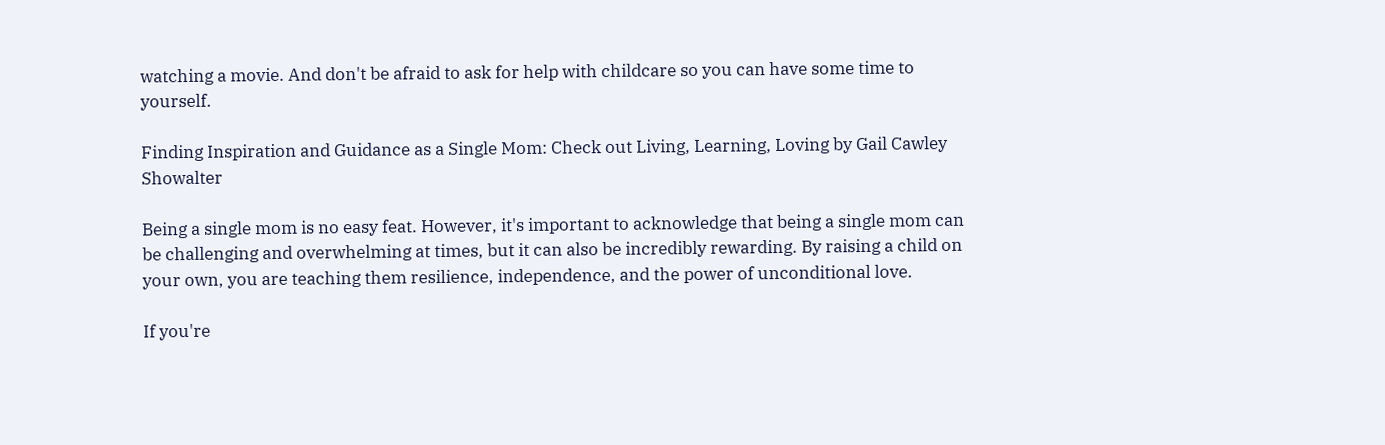watching a movie. And don't be afraid to ask for help with childcare so you can have some time to yourself.

Finding Inspiration and Guidance as a Single Mom: Check out Living, Learning, Loving by Gail Cawley Showalter

Being a single mom is no easy feat. However, it's important to acknowledge that being a single mom can be challenging and overwhelming at times, but it can also be incredibly rewarding. By raising a child on your own, you are teaching them resilience, independence, and the power of unconditional love.

If you're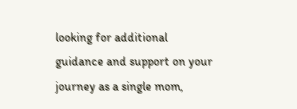looking for additional guidance and support on your journey as a single mom,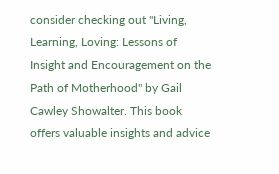consider checking out "Living, Learning, Loving: Lessons of Insight and Encouragement on the Path of Motherhood" by Gail Cawley Showalter. This book offers valuable insights and advice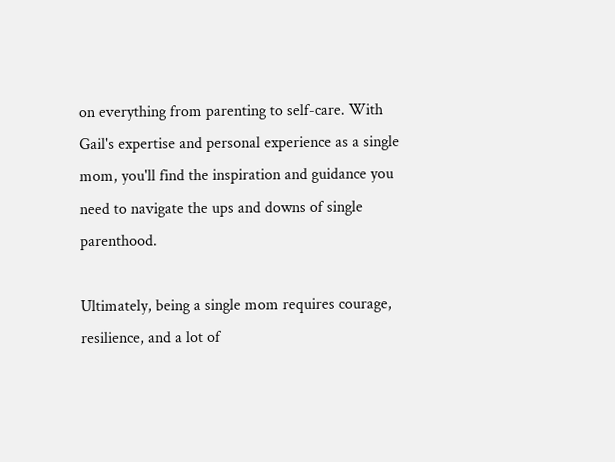on everything from parenting to self-care. With Gail's expertise and personal experience as a single mom, you'll find the inspiration and guidance you need to navigate the ups and downs of single parenthood.

Ultimately, being a single mom requires courage, resilience, and a lot of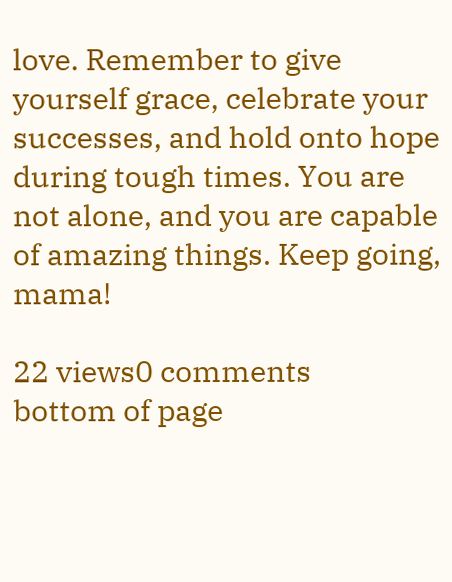love. Remember to give yourself grace, celebrate your successes, and hold onto hope during tough times. You are not alone, and you are capable of amazing things. Keep going, mama!

22 views0 comments
bottom of page